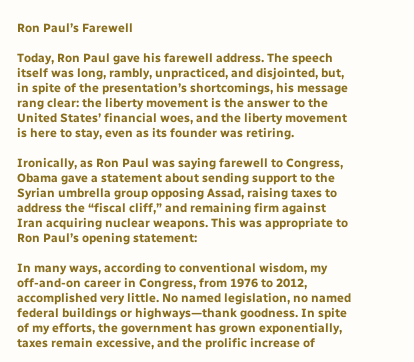Ron Paul’s Farewell

Today, Ron Paul gave his farewell address. The speech itself was long, rambly, unpracticed, and disjointed, but, in spite of the presentation’s shortcomings, his message rang clear: the liberty movement is the answer to the United States’ financial woes, and the liberty movement is here to stay, even as its founder was retiring.

Ironically, as Ron Paul was saying farewell to Congress, Obama gave a statement about sending support to the Syrian umbrella group opposing Assad, raising taxes to address the “fiscal cliff,” and remaining firm against Iran acquiring nuclear weapons. This was appropriate to Ron Paul’s opening statement:

In many ways, according to conventional wisdom, my off-and-on career in Congress, from 1976 to 2012, accomplished very little. No named legislation, no named federal buildings or highways—thank goodness. In spite of my efforts, the government has grown exponentially, taxes remain excessive, and the prolific increase of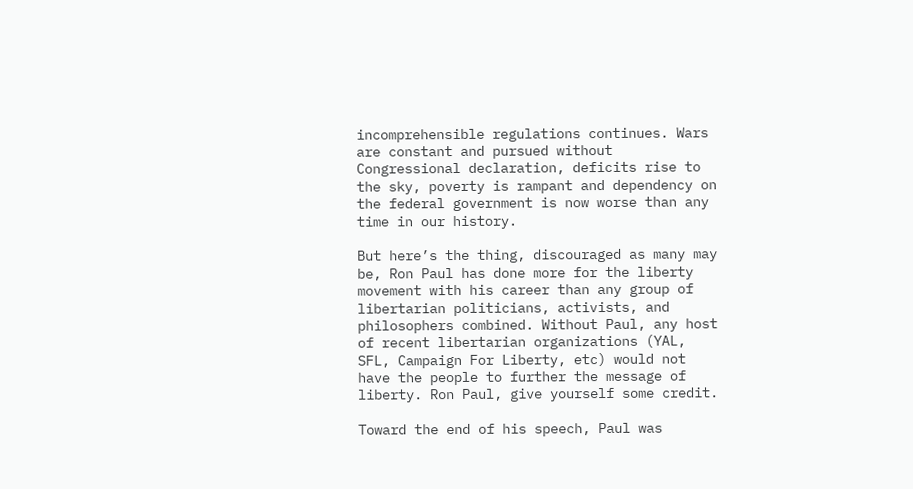incomprehensible regulations continues. Wars are constant and pursued without Congressional declaration, deficits rise to the sky, poverty is rampant and dependency on the federal government is now worse than any time in our history.

But here’s the thing, discouraged as many may be, Ron Paul has done more for the liberty movement with his career than any group of libertarian politicians, activists, and philosophers combined. Without Paul, any host of recent libertarian organizations (YAL, SFL, Campaign For Liberty, etc) would not have the people to further the message of liberty. Ron Paul, give yourself some credit.

Toward the end of his speech, Paul was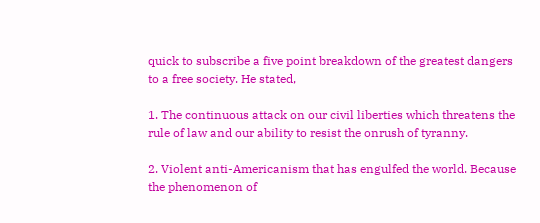quick to subscribe a five point breakdown of the greatest dangers to a free society. He stated,

1. The continuous attack on our civil liberties which threatens the rule of law and our ability to resist the onrush of tyranny.

2. Violent anti-Americanism that has engulfed the world. Because the phenomenon of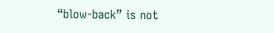“blow-back” is not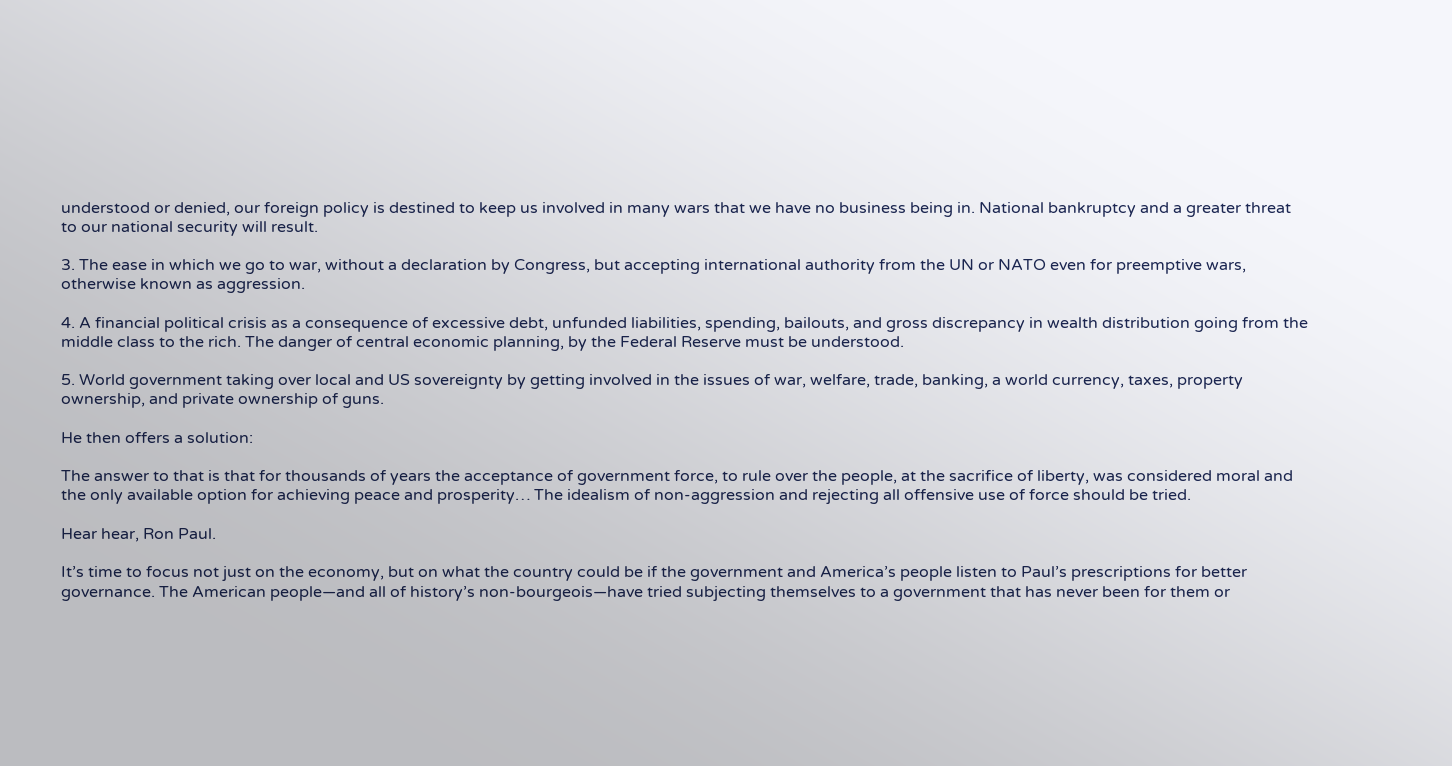understood or denied, our foreign policy is destined to keep us involved in many wars that we have no business being in. National bankruptcy and a greater threat to our national security will result.

3. The ease in which we go to war, without a declaration by Congress, but accepting international authority from the UN or NATO even for preemptive wars, otherwise known as aggression.

4. A financial political crisis as a consequence of excessive debt, unfunded liabilities, spending, bailouts, and gross discrepancy in wealth distribution going from the middle class to the rich. The danger of central economic planning, by the Federal Reserve must be understood.

5. World government taking over local and US sovereignty by getting involved in the issues of war, welfare, trade, banking, a world currency, taxes, property ownership, and private ownership of guns.

He then offers a solution:

The answer to that is that for thousands of years the acceptance of government force, to rule over the people, at the sacrifice of liberty, was considered moral and the only available option for achieving peace and prosperity… The idealism of non-aggression and rejecting all offensive use of force should be tried.

Hear hear, Ron Paul.

It’s time to focus not just on the economy, but on what the country could be if the government and America’s people listen to Paul’s prescriptions for better governance. The American people—and all of history’s non-bourgeois—have tried subjecting themselves to a government that has never been for them or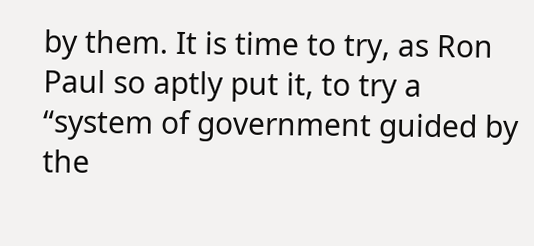by them. It is time to try, as Ron Paul so aptly put it, to try a “system of government guided by the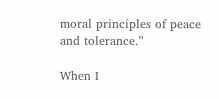moral principles of peace and tolerance.”

When I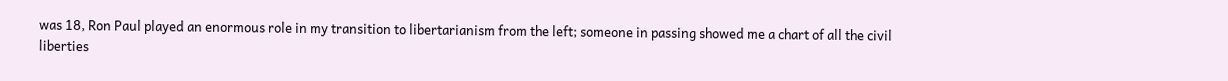was 18, Ron Paul played an enormous role in my transition to libertarianism from the left; someone in passing showed me a chart of all the civil liberties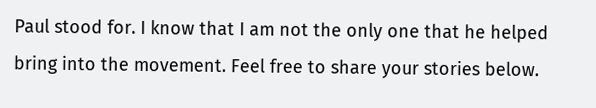Paul stood for. I know that I am not the only one that he helped bring into the movement. Feel free to share your stories below.